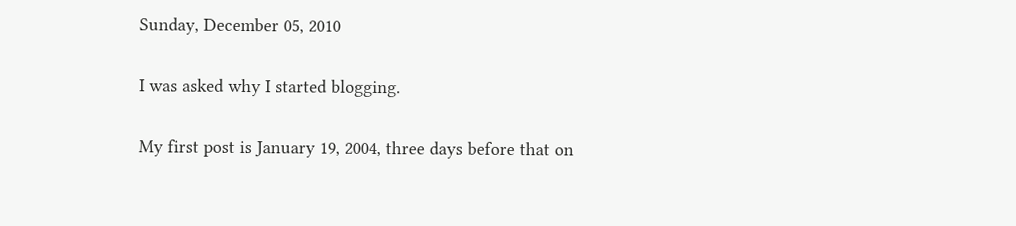Sunday, December 05, 2010

I was asked why I started blogging.

My first post is January 19, 2004, three days before that on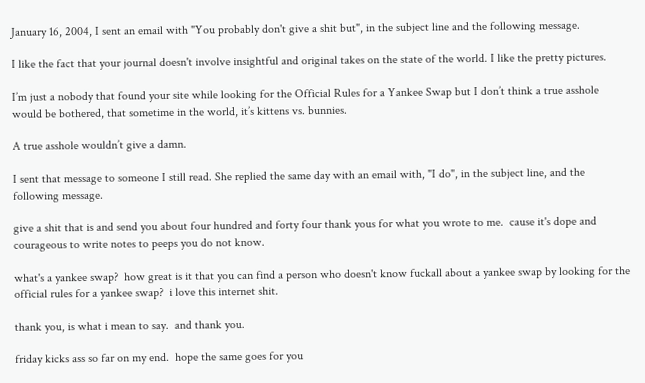January 16, 2004, I sent an email with "You probably don't give a shit but", in the subject line and the following message.

I like the fact that your journal doesn't involve insightful and original takes on the state of the world. I like the pretty pictures.

I’m just a nobody that found your site while looking for the Official Rules for a Yankee Swap but I don’t think a true asshole would be bothered, that sometime in the world, it’s kittens vs. bunnies.

A true asshole wouldn’t give a damn.

I sent that message to someone I still read. She replied the same day with an email with, "I do", in the subject line, and the following message.

give a shit that is and send you about four hundred and forty four thank yous for what you wrote to me.  cause it's dope and courageous to write notes to peeps you do not know.

what's a yankee swap?  how great is it that you can find a person who doesn't know fuckall about a yankee swap by looking for the official rules for a yankee swap?  i love this internet shit.

thank you, is what i mean to say.  and thank you.

friday kicks ass so far on my end.  hope the same goes for you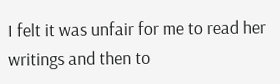I felt it was unfair for me to read her writings and then to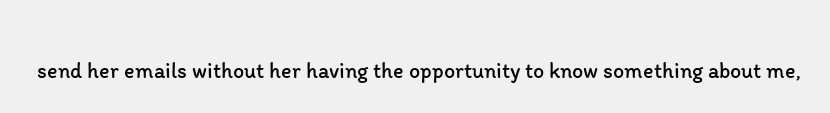send her emails without her having the opportunity to know something about me,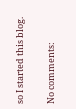so I started this blog.

No comments: